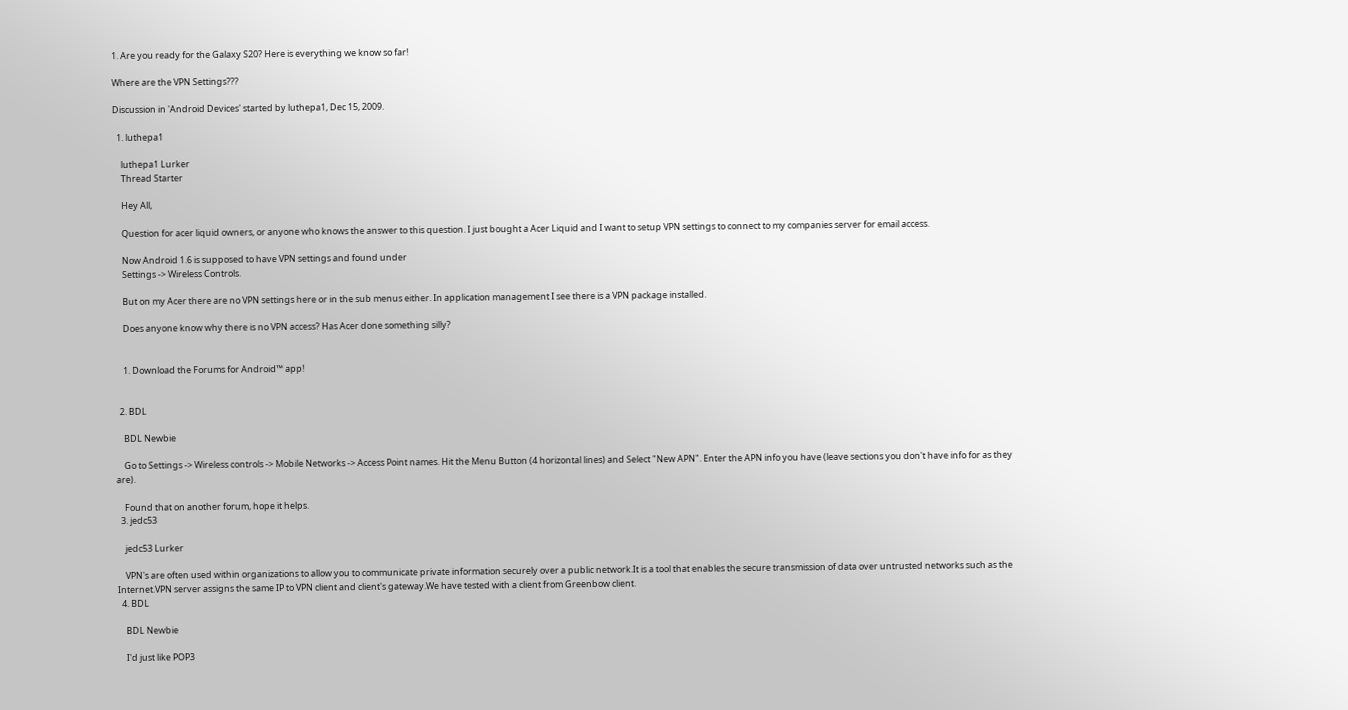1. Are you ready for the Galaxy S20? Here is everything we know so far!

Where are the VPN Settings???

Discussion in 'Android Devices' started by luthepa1, Dec 15, 2009.

  1. luthepa1

    luthepa1 Lurker
    Thread Starter

    Hey All,

    Question for acer liquid owners, or anyone who knows the answer to this question. I just bought a Acer Liquid and I want to setup VPN settings to connect to my companies server for email access.

    Now Android 1.6 is supposed to have VPN settings and found under
    Settings -> Wireless Controls.

    But on my Acer there are no VPN settings here or in the sub menus either. In application management I see there is a VPN package installed.

    Does anyone know why there is no VPN access? Has Acer done something silly?


    1. Download the Forums for Android™ app!


  2. BDL

    BDL Newbie

    Go to Settings -> Wireless controls -> Mobile Networks -> Access Point names. Hit the Menu Button (4 horizontal lines) and Select "New APN". Enter the APN info you have (leave sections you don't have info for as they are).

    Found that on another forum, hope it helps.
  3. jedc53

    jedc53 Lurker

    VPN's are often used within organizations to allow you to communicate private information securely over a public network.It is a tool that enables the secure transmission of data over untrusted networks such as the Internet.VPN server assigns the same IP to VPN client and client's gateway.We have tested with a client from Greenbow client.
  4. BDL

    BDL Newbie

    I'd just like POP3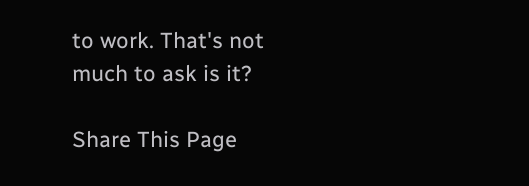to work. That's not much to ask is it?

Share This Page